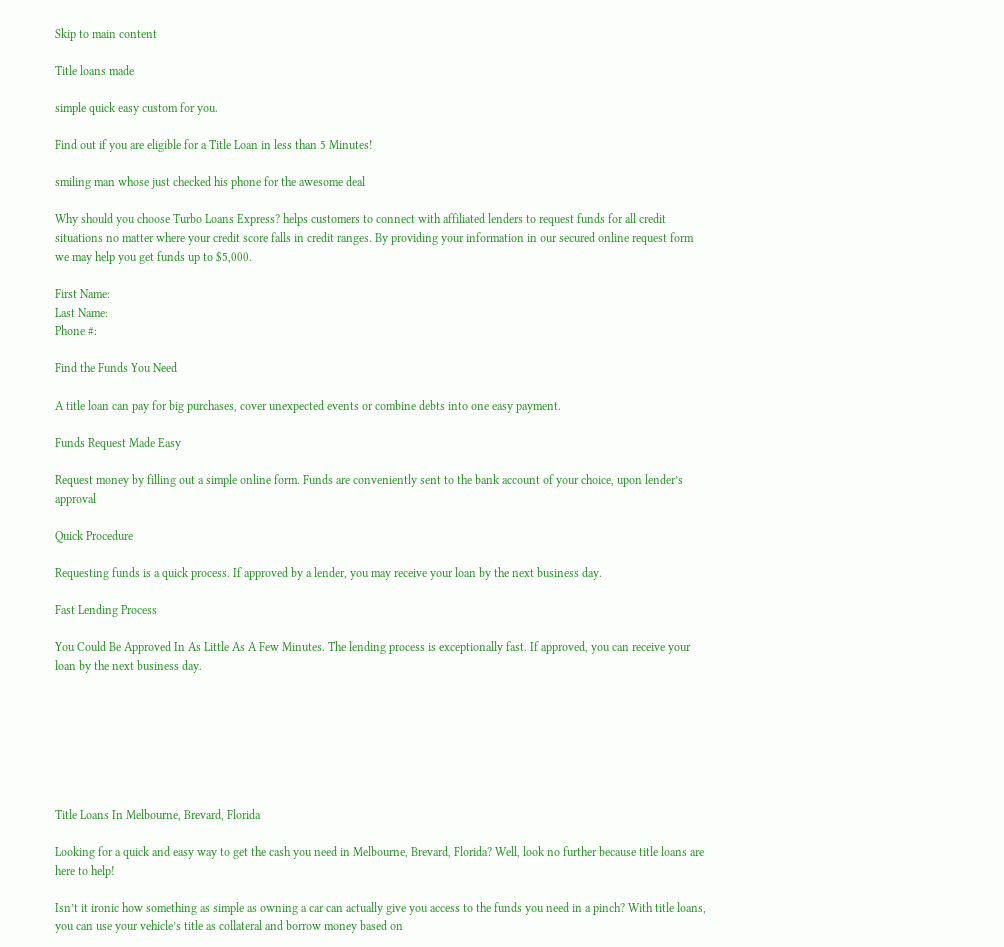Skip to main content

Title loans made

simple quick easy custom for you.

Find out if you are eligible for a Title Loan in less than 5 Minutes!

smiling man whose just checked his phone for the awesome deal

Why should you choose Turbo Loans Express? helps customers to connect with affiliated lenders to request funds for all credit situations no matter where your credit score falls in credit ranges. By providing your information in our secured online request form we may help you get funds up to $5,000.

First Name:
Last Name:
Phone #:

Find the Funds You Need

A title loan can pay for big purchases, cover unexpected events or combine debts into one easy payment.

Funds Request Made Easy

Request money by filling out a simple online form. Funds are conveniently sent to the bank account of your choice, upon lender’s approval

Quick Procedure

Requesting funds is a quick process. If approved by a lender, you may receive your loan by the next business day.

Fast Lending Process

You Could Be Approved In As Little As A Few Minutes. The lending process is exceptionally fast. If approved, you can receive your loan by the next business day.







Title Loans In Melbourne, Brevard, Florida

Looking for a quick and easy way to get the cash you need in Melbourne, Brevard, Florida? Well, look no further because title loans are here to help!

Isn’t it ironic how something as simple as owning a car can actually give you access to the funds you need in a pinch? With title loans, you can use your vehicle’s title as collateral and borrow money based on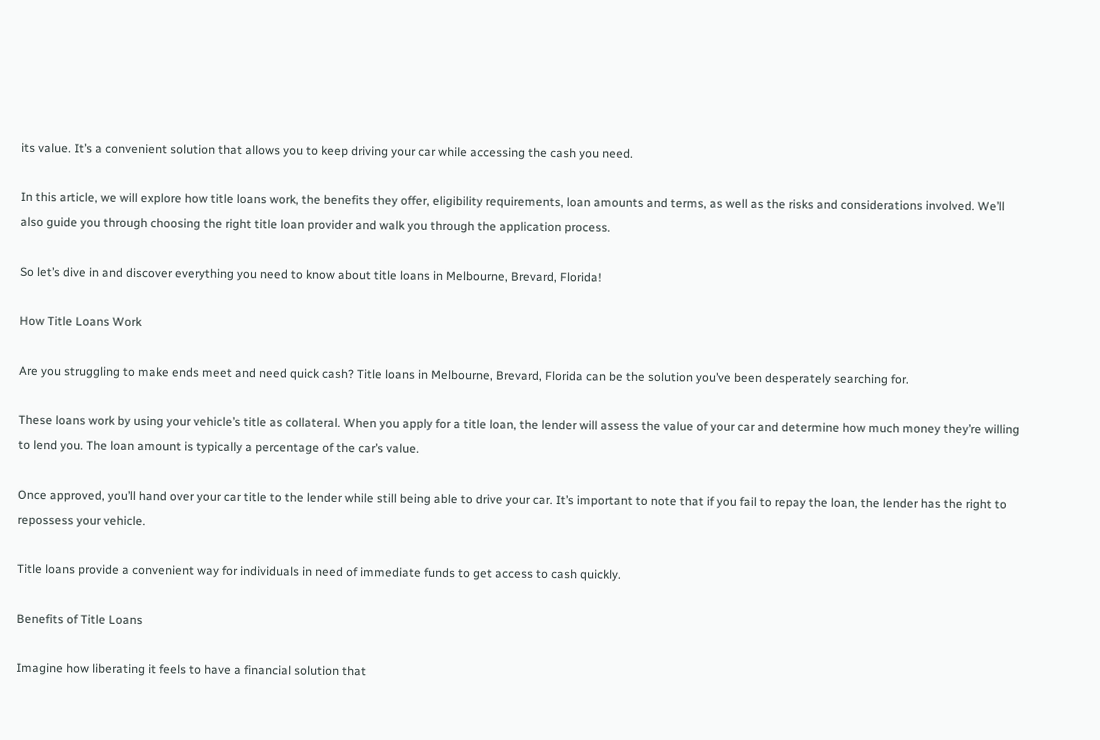its value. It’s a convenient solution that allows you to keep driving your car while accessing the cash you need.

In this article, we will explore how title loans work, the benefits they offer, eligibility requirements, loan amounts and terms, as well as the risks and considerations involved. We’ll also guide you through choosing the right title loan provider and walk you through the application process.

So let’s dive in and discover everything you need to know about title loans in Melbourne, Brevard, Florida!

How Title Loans Work

Are you struggling to make ends meet and need quick cash? Title loans in Melbourne, Brevard, Florida can be the solution you’ve been desperately searching for.

These loans work by using your vehicle’s title as collateral. When you apply for a title loan, the lender will assess the value of your car and determine how much money they’re willing to lend you. The loan amount is typically a percentage of the car’s value.

Once approved, you’ll hand over your car title to the lender while still being able to drive your car. It’s important to note that if you fail to repay the loan, the lender has the right to repossess your vehicle.

Title loans provide a convenient way for individuals in need of immediate funds to get access to cash quickly.

Benefits of Title Loans

Imagine how liberating it feels to have a financial solution that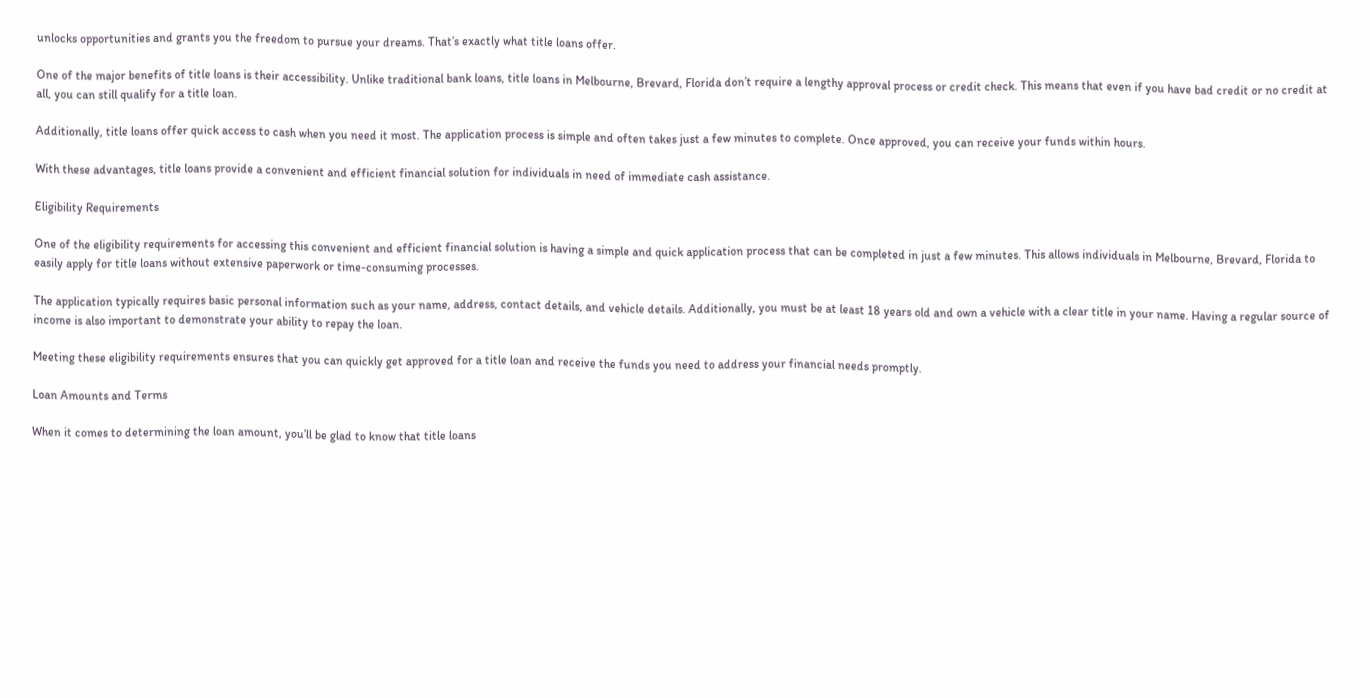unlocks opportunities and grants you the freedom to pursue your dreams. That’s exactly what title loans offer.

One of the major benefits of title loans is their accessibility. Unlike traditional bank loans, title loans in Melbourne, Brevard, Florida don’t require a lengthy approval process or credit check. This means that even if you have bad credit or no credit at all, you can still qualify for a title loan.

Additionally, title loans offer quick access to cash when you need it most. The application process is simple and often takes just a few minutes to complete. Once approved, you can receive your funds within hours.

With these advantages, title loans provide a convenient and efficient financial solution for individuals in need of immediate cash assistance.

Eligibility Requirements

One of the eligibility requirements for accessing this convenient and efficient financial solution is having a simple and quick application process that can be completed in just a few minutes. This allows individuals in Melbourne, Brevard, Florida to easily apply for title loans without extensive paperwork or time-consuming processes.

The application typically requires basic personal information such as your name, address, contact details, and vehicle details. Additionally, you must be at least 18 years old and own a vehicle with a clear title in your name. Having a regular source of income is also important to demonstrate your ability to repay the loan.

Meeting these eligibility requirements ensures that you can quickly get approved for a title loan and receive the funds you need to address your financial needs promptly.

Loan Amounts and Terms

When it comes to determining the loan amount, you’ll be glad to know that title loans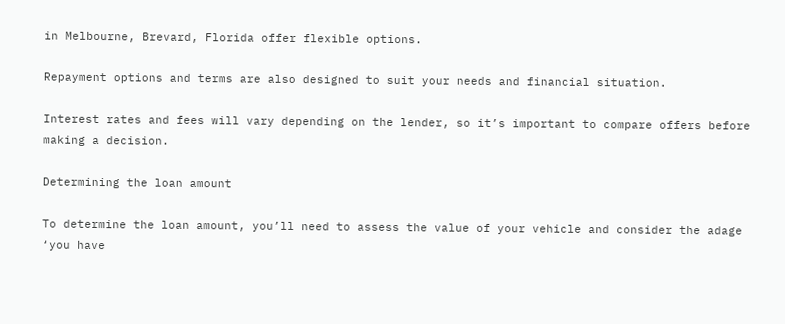in Melbourne, Brevard, Florida offer flexible options.

Repayment options and terms are also designed to suit your needs and financial situation.

Interest rates and fees will vary depending on the lender, so it’s important to compare offers before making a decision.

Determining the loan amount

To determine the loan amount, you’ll need to assess the value of your vehicle and consider the adage ‘you have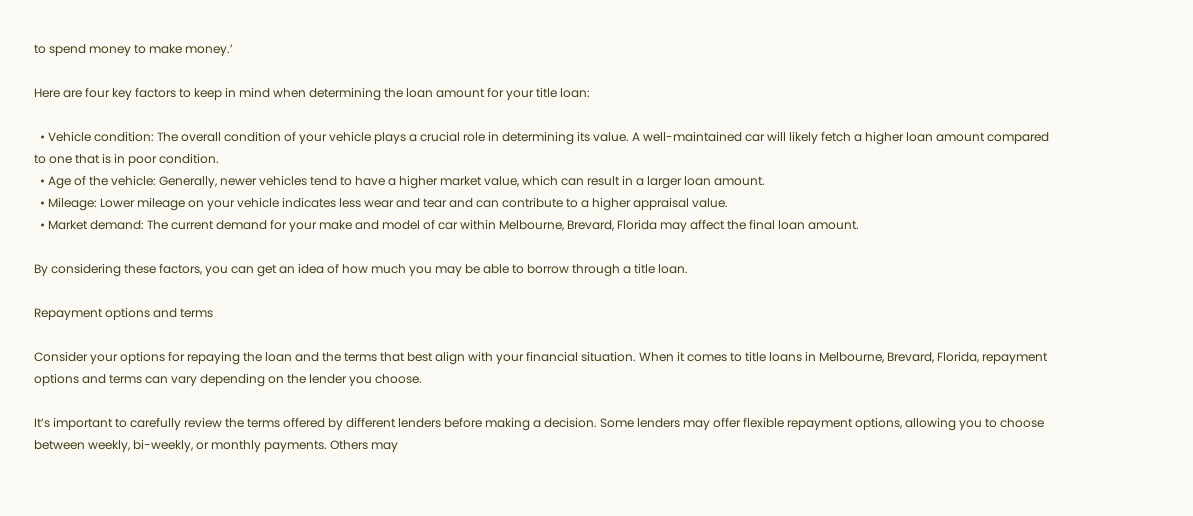to spend money to make money.’

Here are four key factors to keep in mind when determining the loan amount for your title loan:

  • Vehicle condition: The overall condition of your vehicle plays a crucial role in determining its value. A well-maintained car will likely fetch a higher loan amount compared to one that is in poor condition.
  • Age of the vehicle: Generally, newer vehicles tend to have a higher market value, which can result in a larger loan amount.
  • Mileage: Lower mileage on your vehicle indicates less wear and tear and can contribute to a higher appraisal value.
  • Market demand: The current demand for your make and model of car within Melbourne, Brevard, Florida may affect the final loan amount.

By considering these factors, you can get an idea of how much you may be able to borrow through a title loan.

Repayment options and terms

Consider your options for repaying the loan and the terms that best align with your financial situation. When it comes to title loans in Melbourne, Brevard, Florida, repayment options and terms can vary depending on the lender you choose.

It’s important to carefully review the terms offered by different lenders before making a decision. Some lenders may offer flexible repayment options, allowing you to choose between weekly, bi-weekly, or monthly payments. Others may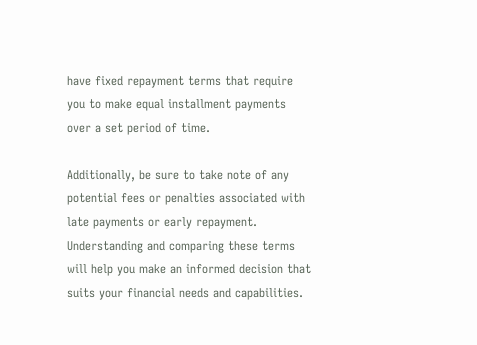have fixed repayment terms that require you to make equal installment payments over a set period of time.

Additionally, be sure to take note of any potential fees or penalties associated with late payments or early repayment. Understanding and comparing these terms will help you make an informed decision that suits your financial needs and capabilities.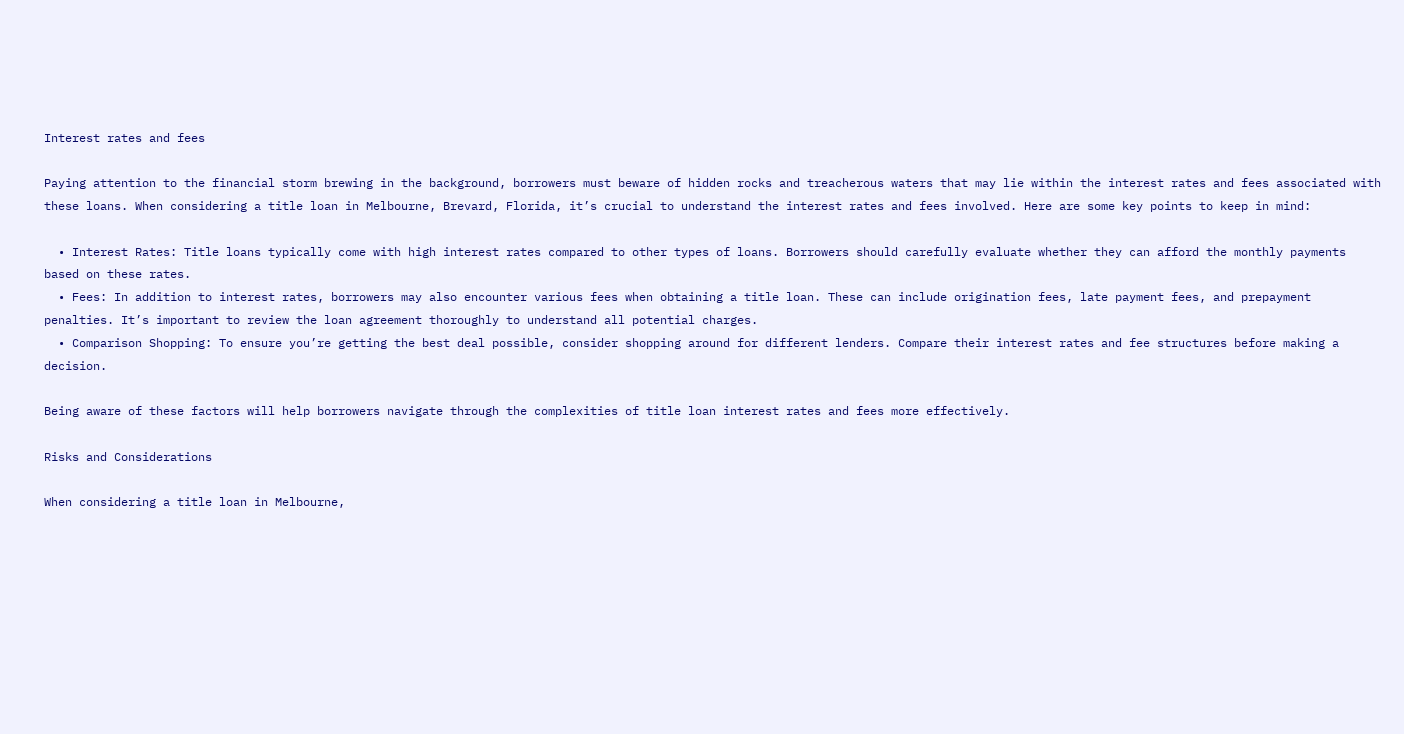Interest rates and fees

Paying attention to the financial storm brewing in the background, borrowers must beware of hidden rocks and treacherous waters that may lie within the interest rates and fees associated with these loans. When considering a title loan in Melbourne, Brevard, Florida, it’s crucial to understand the interest rates and fees involved. Here are some key points to keep in mind:

  • Interest Rates: Title loans typically come with high interest rates compared to other types of loans. Borrowers should carefully evaluate whether they can afford the monthly payments based on these rates.
  • Fees: In addition to interest rates, borrowers may also encounter various fees when obtaining a title loan. These can include origination fees, late payment fees, and prepayment penalties. It’s important to review the loan agreement thoroughly to understand all potential charges.
  • Comparison Shopping: To ensure you’re getting the best deal possible, consider shopping around for different lenders. Compare their interest rates and fee structures before making a decision.

Being aware of these factors will help borrowers navigate through the complexities of title loan interest rates and fees more effectively.

Risks and Considerations

When considering a title loan in Melbourne,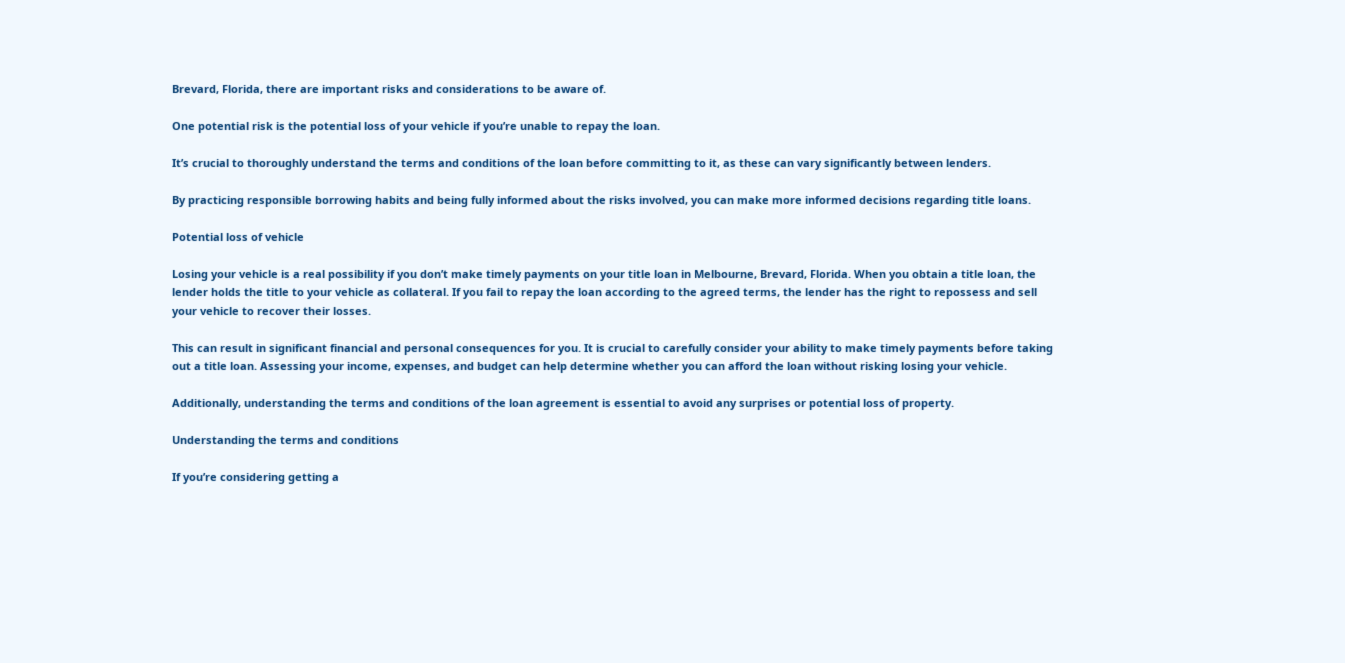Brevard, Florida, there are important risks and considerations to be aware of.

One potential risk is the potential loss of your vehicle if you’re unable to repay the loan.

It’s crucial to thoroughly understand the terms and conditions of the loan before committing to it, as these can vary significantly between lenders.

By practicing responsible borrowing habits and being fully informed about the risks involved, you can make more informed decisions regarding title loans.

Potential loss of vehicle

Losing your vehicle is a real possibility if you don’t make timely payments on your title loan in Melbourne, Brevard, Florida. When you obtain a title loan, the lender holds the title to your vehicle as collateral. If you fail to repay the loan according to the agreed terms, the lender has the right to repossess and sell your vehicle to recover their losses.

This can result in significant financial and personal consequences for you. It is crucial to carefully consider your ability to make timely payments before taking out a title loan. Assessing your income, expenses, and budget can help determine whether you can afford the loan without risking losing your vehicle.

Additionally, understanding the terms and conditions of the loan agreement is essential to avoid any surprises or potential loss of property.

Understanding the terms and conditions

If you’re considering getting a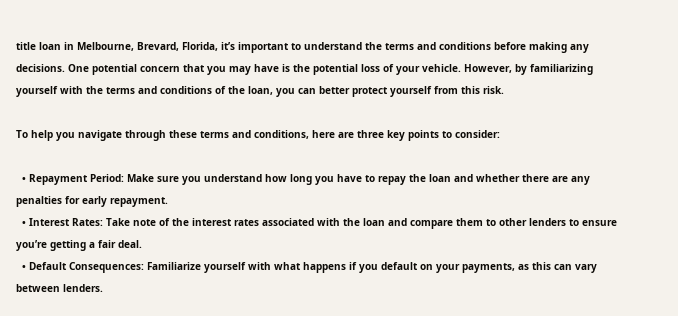title loan in Melbourne, Brevard, Florida, it’s important to understand the terms and conditions before making any decisions. One potential concern that you may have is the potential loss of your vehicle. However, by familiarizing yourself with the terms and conditions of the loan, you can better protect yourself from this risk.

To help you navigate through these terms and conditions, here are three key points to consider:

  • Repayment Period: Make sure you understand how long you have to repay the loan and whether there are any penalties for early repayment.
  • Interest Rates: Take note of the interest rates associated with the loan and compare them to other lenders to ensure you’re getting a fair deal.
  • Default Consequences: Familiarize yourself with what happens if you default on your payments, as this can vary between lenders.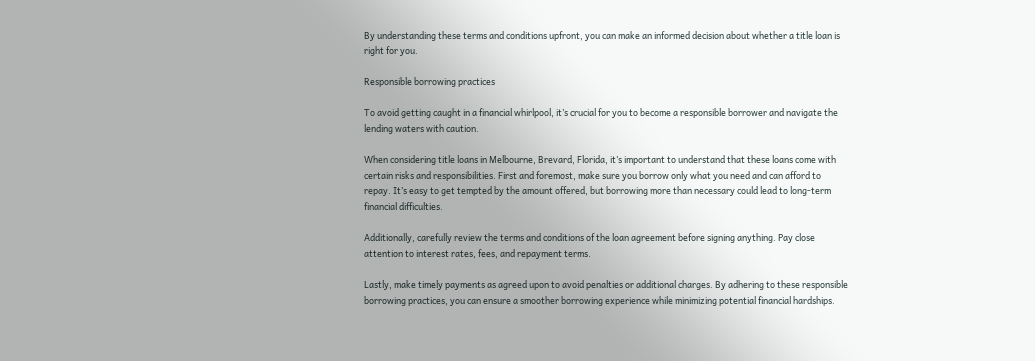By understanding these terms and conditions upfront, you can make an informed decision about whether a title loan is right for you.

Responsible borrowing practices

To avoid getting caught in a financial whirlpool, it’s crucial for you to become a responsible borrower and navigate the lending waters with caution.

When considering title loans in Melbourne, Brevard, Florida, it’s important to understand that these loans come with certain risks and responsibilities. First and foremost, make sure you borrow only what you need and can afford to repay. It’s easy to get tempted by the amount offered, but borrowing more than necessary could lead to long-term financial difficulties.

Additionally, carefully review the terms and conditions of the loan agreement before signing anything. Pay close attention to interest rates, fees, and repayment terms.

Lastly, make timely payments as agreed upon to avoid penalties or additional charges. By adhering to these responsible borrowing practices, you can ensure a smoother borrowing experience while minimizing potential financial hardships.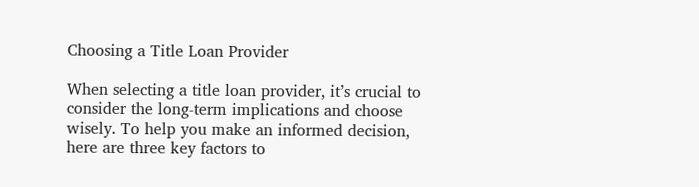Choosing a Title Loan Provider

When selecting a title loan provider, it’s crucial to consider the long-term implications and choose wisely. To help you make an informed decision, here are three key factors to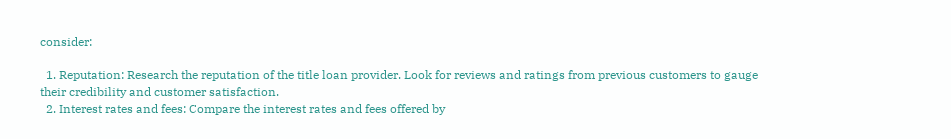consider:

  1. Reputation: Research the reputation of the title loan provider. Look for reviews and ratings from previous customers to gauge their credibility and customer satisfaction.
  2. Interest rates and fees: Compare the interest rates and fees offered by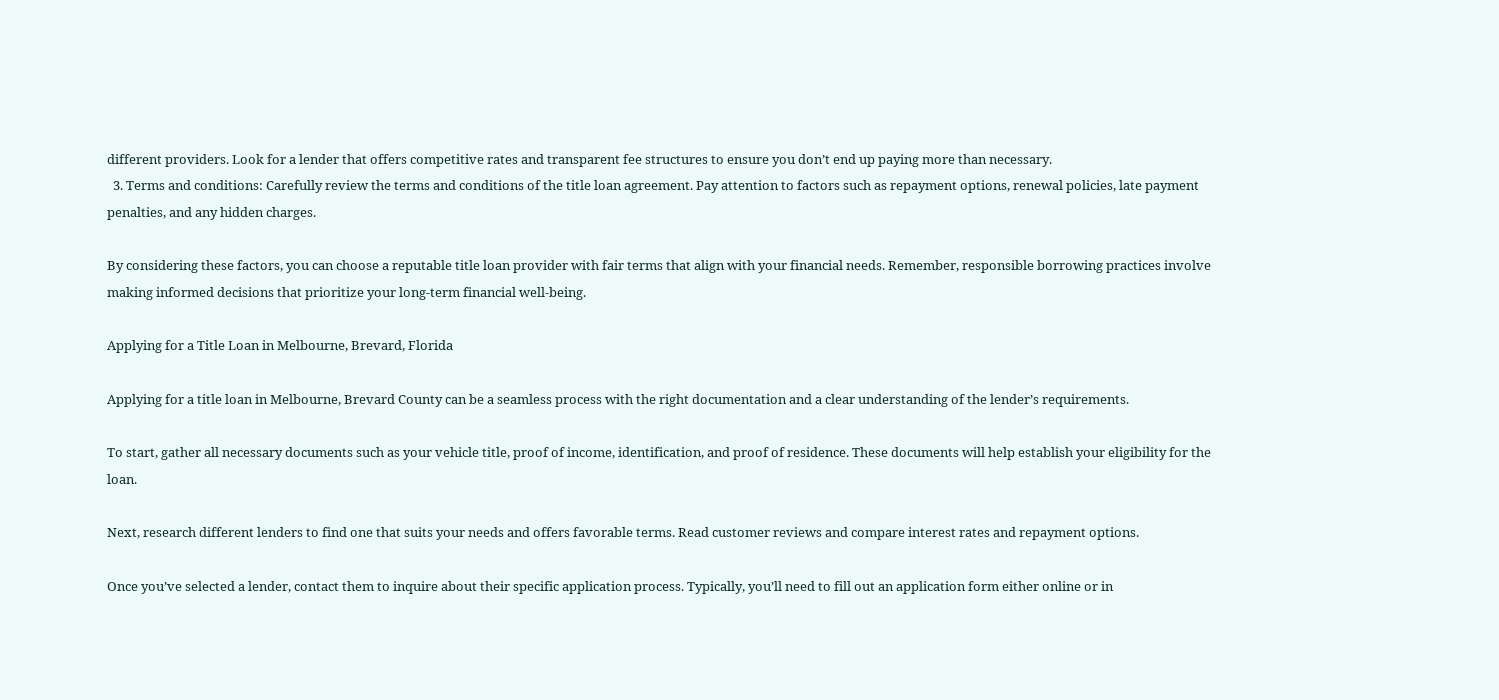different providers. Look for a lender that offers competitive rates and transparent fee structures to ensure you don’t end up paying more than necessary.
  3. Terms and conditions: Carefully review the terms and conditions of the title loan agreement. Pay attention to factors such as repayment options, renewal policies, late payment penalties, and any hidden charges.

By considering these factors, you can choose a reputable title loan provider with fair terms that align with your financial needs. Remember, responsible borrowing practices involve making informed decisions that prioritize your long-term financial well-being.

Applying for a Title Loan in Melbourne, Brevard, Florida

Applying for a title loan in Melbourne, Brevard County can be a seamless process with the right documentation and a clear understanding of the lender’s requirements.

To start, gather all necessary documents such as your vehicle title, proof of income, identification, and proof of residence. These documents will help establish your eligibility for the loan.

Next, research different lenders to find one that suits your needs and offers favorable terms. Read customer reviews and compare interest rates and repayment options.

Once you’ve selected a lender, contact them to inquire about their specific application process. Typically, you’ll need to fill out an application form either online or in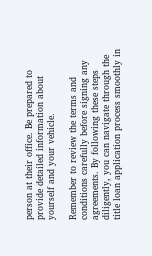person at their office. Be prepared to provide detailed information about yourself and your vehicle.

Remember to review the terms and conditions carefully before signing any agreements. By following these steps diligently, you can navigate through the title loan application process smoothly in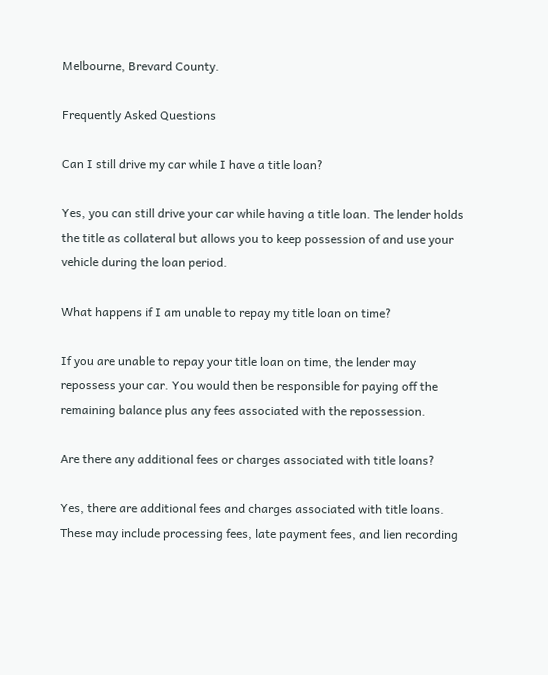Melbourne, Brevard County.

Frequently Asked Questions

Can I still drive my car while I have a title loan?

Yes, you can still drive your car while having a title loan. The lender holds the title as collateral but allows you to keep possession of and use your vehicle during the loan period.

What happens if I am unable to repay my title loan on time?

If you are unable to repay your title loan on time, the lender may repossess your car. You would then be responsible for paying off the remaining balance plus any fees associated with the repossession.

Are there any additional fees or charges associated with title loans?

Yes, there are additional fees and charges associated with title loans. These may include processing fees, late payment fees, and lien recording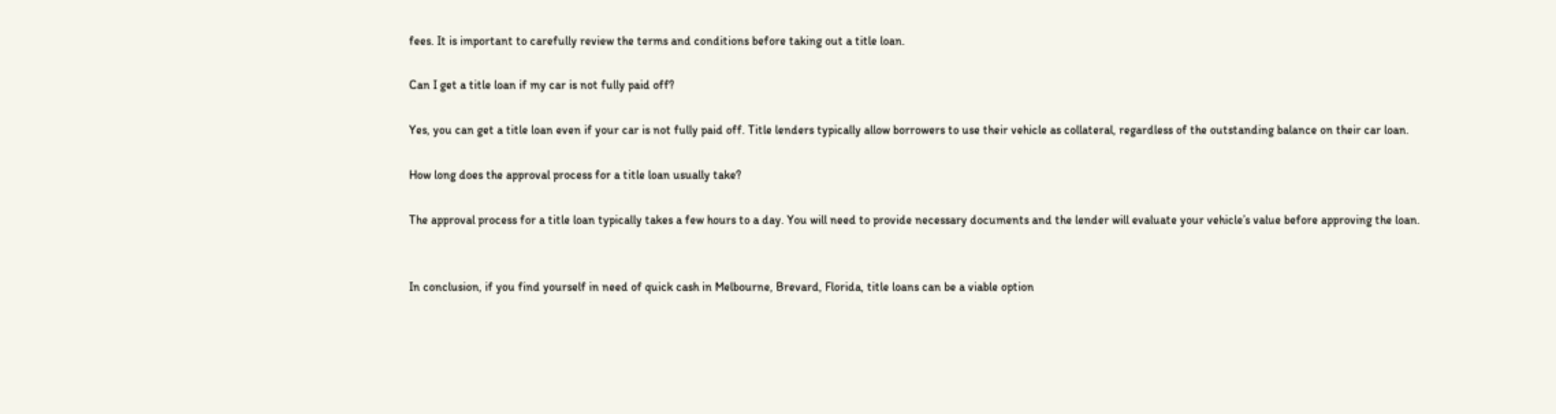fees. It is important to carefully review the terms and conditions before taking out a title loan.

Can I get a title loan if my car is not fully paid off?

Yes, you can get a title loan even if your car is not fully paid off. Title lenders typically allow borrowers to use their vehicle as collateral, regardless of the outstanding balance on their car loan.

How long does the approval process for a title loan usually take?

The approval process for a title loan typically takes a few hours to a day. You will need to provide necessary documents and the lender will evaluate your vehicle’s value before approving the loan.


In conclusion, if you find yourself in need of quick cash in Melbourne, Brevard, Florida, title loans can be a viable option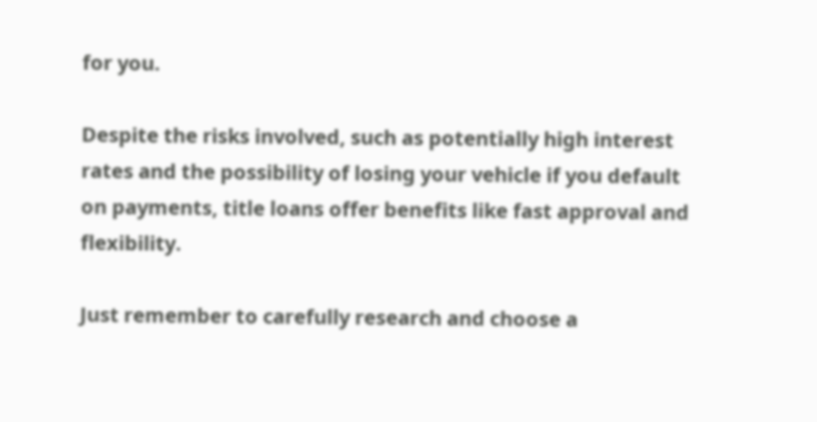for you.

Despite the risks involved, such as potentially high interest rates and the possibility of losing your vehicle if you default on payments, title loans offer benefits like fast approval and flexibility.

Just remember to carefully research and choose a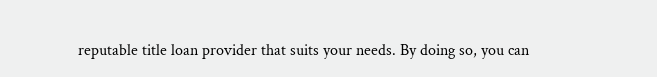reputable title loan provider that suits your needs. By doing so, you can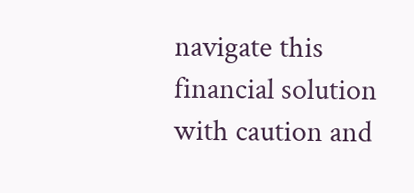navigate this financial solution with caution and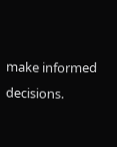make informed decisions.